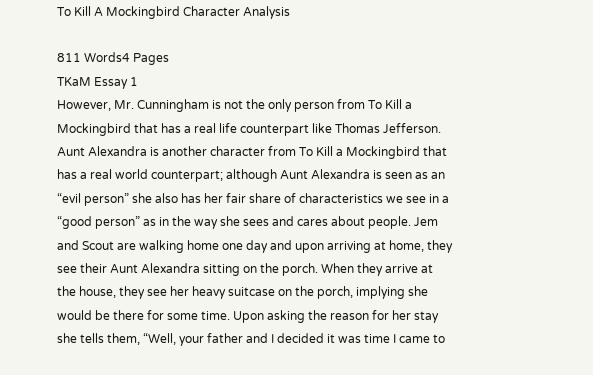To Kill A Mockingbird Character Analysis

811 Words4 Pages
TKaM Essay 1
However, Mr. Cunningham is not the only person from To Kill a Mockingbird that has a real life counterpart like Thomas Jefferson. Aunt Alexandra is another character from To Kill a Mockingbird that has a real world counterpart; although Aunt Alexandra is seen as an “evil person” she also has her fair share of characteristics we see in a “good person” as in the way she sees and cares about people. Jem and Scout are walking home one day and upon arriving at home, they see their Aunt Alexandra sitting on the porch. When they arrive at the house, they see her heavy suitcase on the porch, implying she would be there for some time. Upon asking the reason for her stay she tells them, “Well, your father and I decided it was time I came to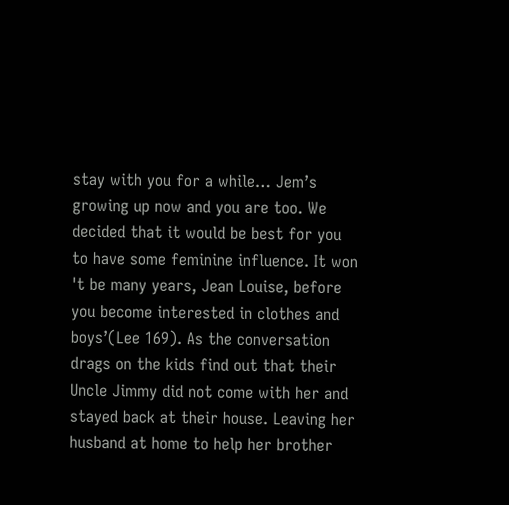stay with you for a while… Jem’s growing up now and you are too. We decided that it would be best for you to have some feminine influence. It won 't be many years, Jean Louise, before you become interested in clothes and boys’(Lee 169). As the conversation drags on the kids find out that their Uncle Jimmy did not come with her and stayed back at their house. Leaving her husband at home to help her brother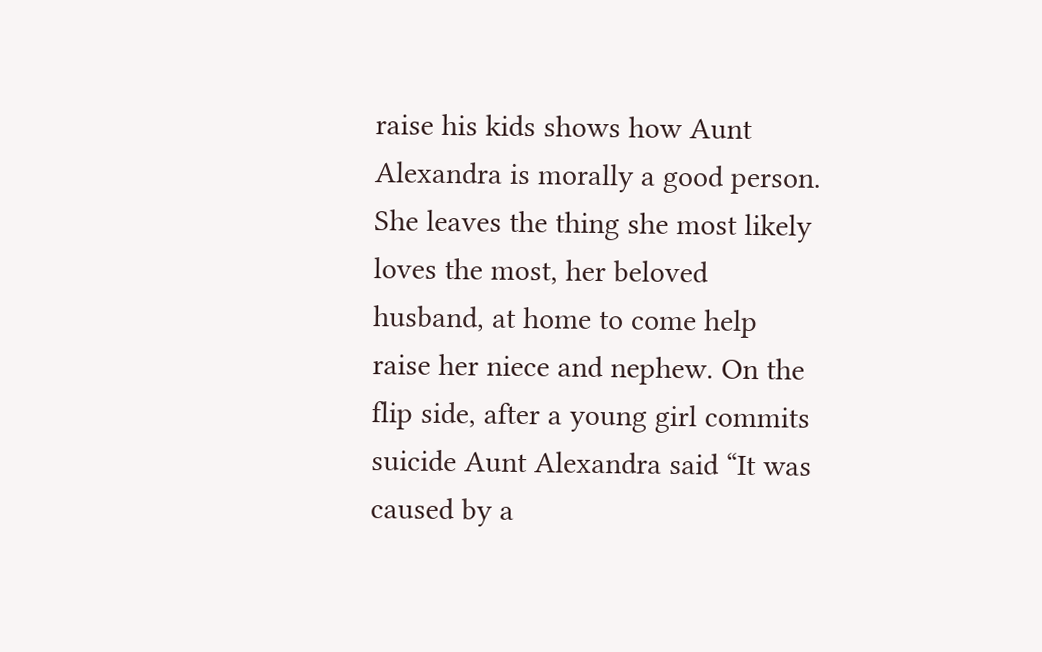raise his kids shows how Aunt Alexandra is morally a good person. She leaves the thing she most likely loves the most, her beloved husband, at home to come help raise her niece and nephew. On the flip side, after a young girl commits suicide Aunt Alexandra said “It was caused by a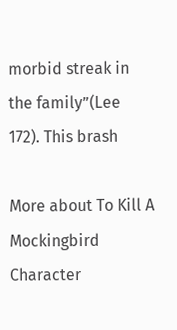morbid streak in the family”(Lee 172). This brash

More about To Kill A Mockingbird Character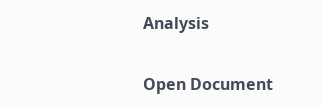Analysis

Open Document